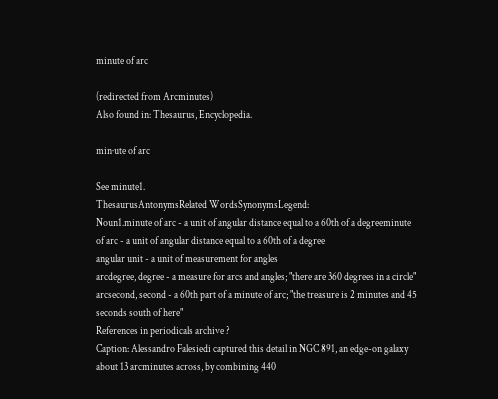minute of arc

(redirected from Arcminutes)
Also found in: Thesaurus, Encyclopedia.

min·ute of arc

See minute1.
ThesaurusAntonymsRelated WordsSynonymsLegend:
Noun1.minute of arc - a unit of angular distance equal to a 60th of a degreeminute of arc - a unit of angular distance equal to a 60th of a degree
angular unit - a unit of measurement for angles
arcdegree, degree - a measure for arcs and angles; "there are 360 degrees in a circle"
arcsecond, second - a 60th part of a minute of arc; "the treasure is 2 minutes and 45 seconds south of here"
References in periodicals archive ?
Caption: Alessandro Falesiedi captured this detail in NGC 891, an edge-on galaxy about 13 arcminutes across, by combining 440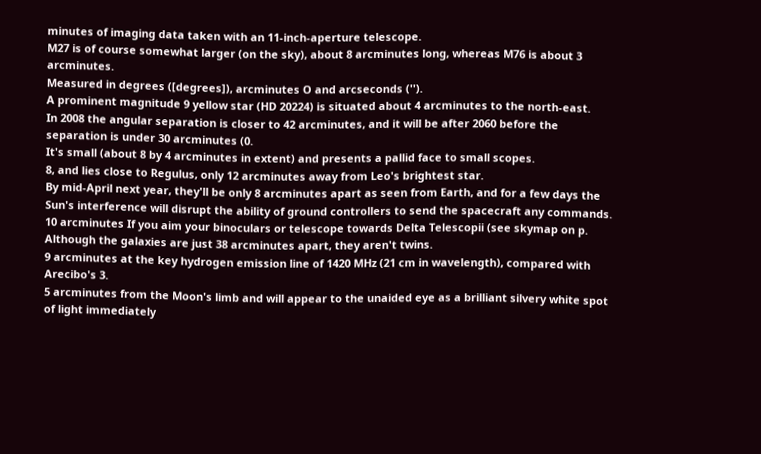minutes of imaging data taken with an 11-inch-aperture telescope.
M27 is of course somewhat larger (on the sky), about 8 arcminutes long, whereas M76 is about 3 arcminutes.
Measured in degrees ([degrees]), arcminutes O and arcseconds ('').
A prominent magnitude 9 yellow star (HD 20224) is situated about 4 arcminutes to the north-east.
In 2008 the angular separation is closer to 42 arcminutes, and it will be after 2060 before the separation is under 30 arcminutes (0.
It's small (about 8 by 4 arcminutes in extent) and presents a pallid face to small scopes.
8, and lies close to Regulus, only 12 arcminutes away from Leo's brightest star.
By mid-April next year, they'll be only 8 arcminutes apart as seen from Earth, and for a few days the Sun's interference will disrupt the ability of ground controllers to send the spacecraft any commands.
10 arcminutes If you aim your binoculars or telescope towards Delta Telescopii (see skymap on p.
Although the galaxies are just 38 arcminutes apart, they aren't twins.
9 arcminutes at the key hydrogen emission line of 1420 MHz (21 cm in wavelength), compared with Arecibo's 3.
5 arcminutes from the Moon's limb and will appear to the unaided eye as a brilliant silvery white spot of light immediately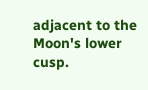adjacent to the Moon's lower cusp.